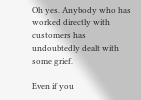Oh yes. Anybody who has worked directly with customers has undoubtedly dealt with some grief.

Even if you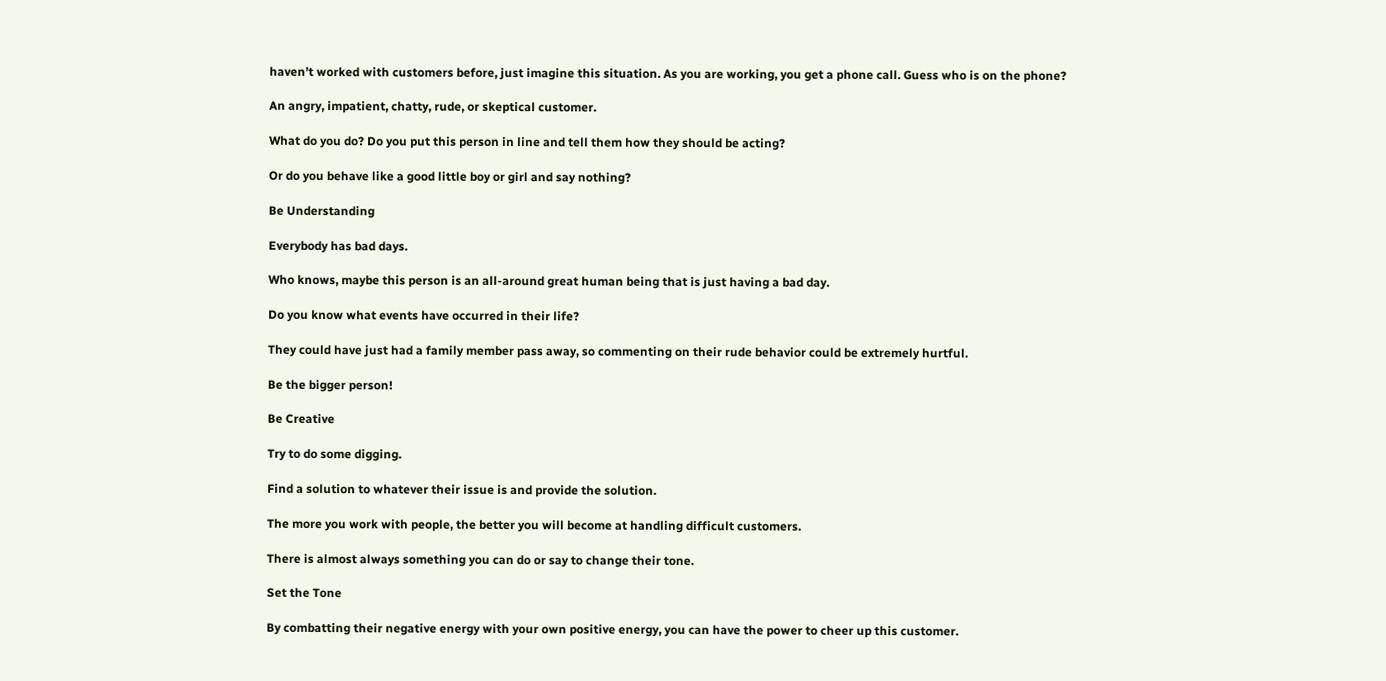haven’t worked with customers before, just imagine this situation. As you are working, you get a phone call. Guess who is on the phone?

An angry, impatient, chatty, rude, or skeptical customer.

What do you do? Do you put this person in line and tell them how they should be acting?

Or do you behave like a good little boy or girl and say nothing?

Be Understanding

Everybody has bad days.

Who knows, maybe this person is an all-around great human being that is just having a bad day.

Do you know what events have occurred in their life?

They could have just had a family member pass away, so commenting on their rude behavior could be extremely hurtful.

Be the bigger person!

Be Creative

Try to do some digging.

Find a solution to whatever their issue is and provide the solution.

The more you work with people, the better you will become at handling difficult customers.

There is almost always something you can do or say to change their tone.

Set the Tone

By combatting their negative energy with your own positive energy, you can have the power to cheer up this customer.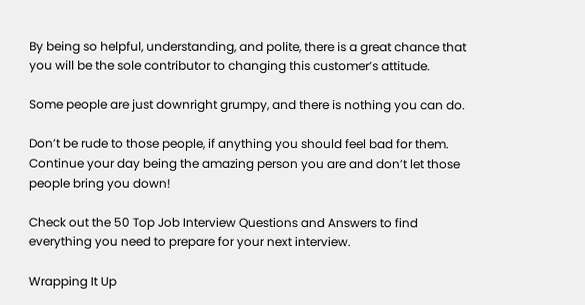By being so helpful, understanding, and polite, there is a great chance that you will be the sole contributor to changing this customer’s attitude.

Some people are just downright grumpy, and there is nothing you can do.

Don’t be rude to those people, if anything you should feel bad for them. Continue your day being the amazing person you are and don’t let those people bring you down!

Check out the 50 Top Job Interview Questions and Answers to find everything you need to prepare for your next interview.

Wrapping It Up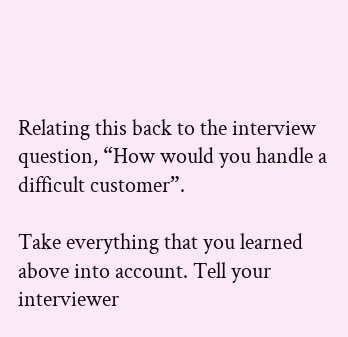Relating this back to the interview question, “How would you handle a difficult customer”.

Take everything that you learned above into account. Tell your interviewer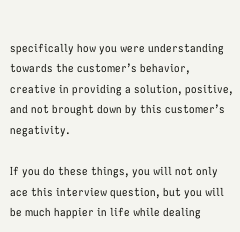specifically how you were understanding towards the customer’s behavior, creative in providing a solution, positive, and not brought down by this customer’s negativity.

If you do these things, you will not only ace this interview question, but you will be much happier in life while dealing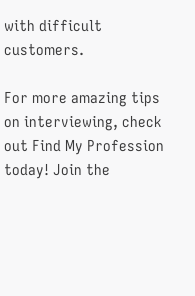with difficult customers.

For more amazing tips on interviewing, check out Find My Profession today! Join the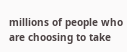millions of people who are choosing to take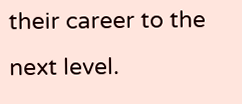their career to the next level.